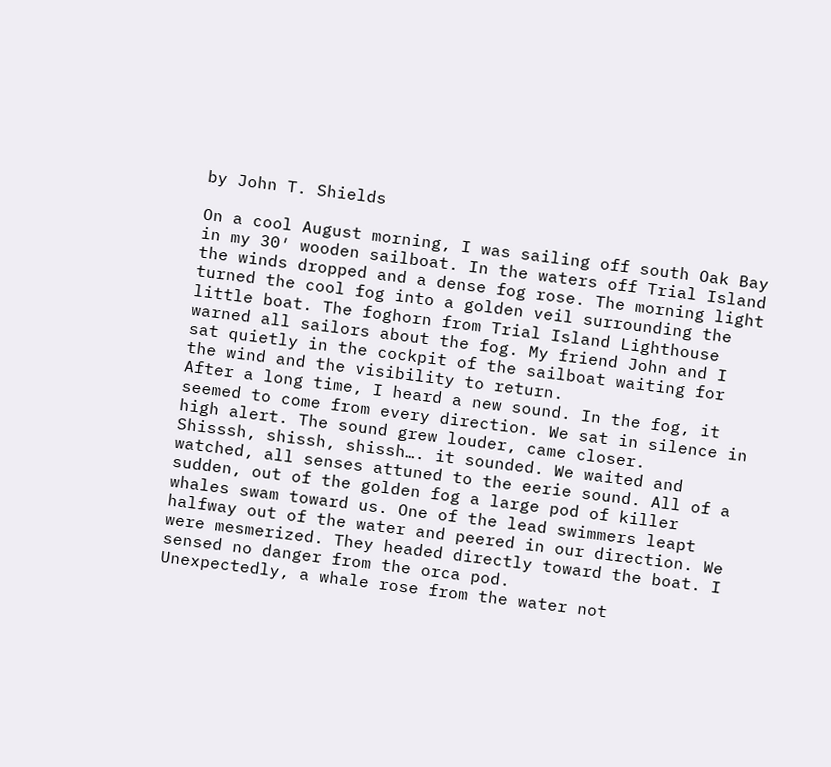by John T. Shields

On a cool August morning, I was sailing off south Oak Bay in my 30′ wooden sailboat. In the waters off Trial Island the winds dropped and a dense fog rose. The morning light turned the cool fog into a golden veil surrounding the little boat. The foghorn from Trial Island Lighthouse warned all sailors about the fog. My friend John and I sat quietly in the cockpit of the sailboat waiting for the wind and the visibility to return.
After a long time, I heard a new sound. In the fog, it seemed to come from every direction. We sat in silence in high alert. The sound grew louder, came closer.
Shisssh, shissh, shissh…. it sounded. We waited and watched, all senses attuned to the eerie sound. All of a sudden, out of the golden fog a large pod of killer whales swam toward us. One of the lead swimmers leapt halfway out of the water and peered in our direction. We were mesmerized. They headed directly toward the boat. I sensed no danger from the orca pod.
Unexpectedly, a whale rose from the water not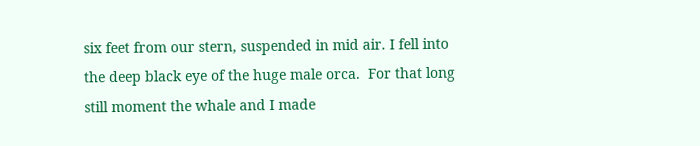six feet from our stern, suspended in mid air. I fell into the deep black eye of the huge male orca.  For that long still moment the whale and I made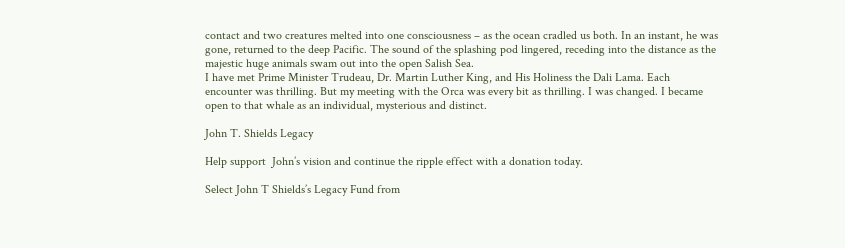contact and two creatures melted into one consciousness – as the ocean cradled us both. In an instant, he was gone, returned to the deep Pacific. The sound of the splashing pod lingered, receding into the distance as the majestic huge animals swam out into the open Salish Sea.
I have met Prime Minister Trudeau, Dr. Martin Luther King, and His Holiness the Dali Lama. Each encounter was thrilling. But my meeting with the Orca was every bit as thrilling. I was changed. I became open to that whale as an individual, mysterious and distinct.

John T. Shields Legacy

Help support  John’s vision and continue the ripple effect with a donation today.

Select John T Shields’s Legacy Fund from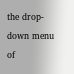the drop-down menu of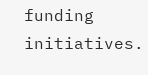funding initiatives.